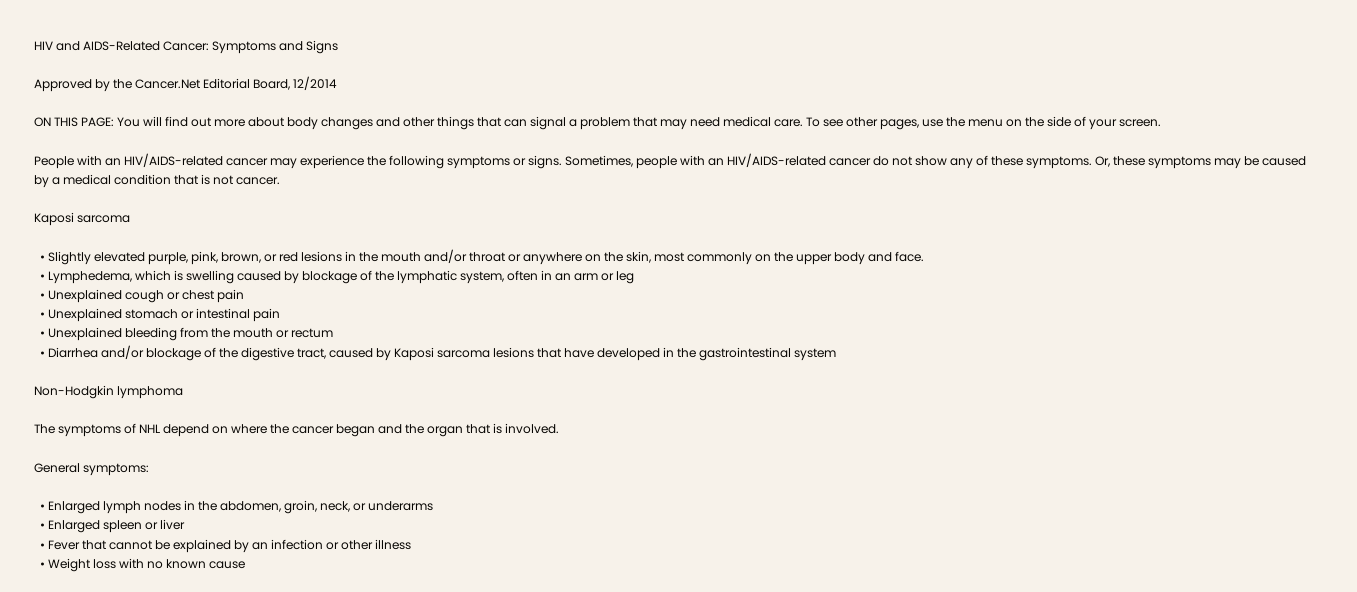HIV and AIDS-Related Cancer: Symptoms and Signs

Approved by the Cancer.Net Editorial Board, 12/2014

ON THIS PAGE: You will find out more about body changes and other things that can signal a problem that may need medical care. To see other pages, use the menu on the side of your screen.

People with an HIV/AIDS-related cancer may experience the following symptoms or signs. Sometimes, people with an HIV/AIDS-related cancer do not show any of these symptoms. Or, these symptoms may be caused by a medical condition that is not cancer.

Kaposi sarcoma

  • Slightly elevated purple, pink, brown, or red lesions in the mouth and/or throat or anywhere on the skin, most commonly on the upper body and face.
  • Lymphedema, which is swelling caused by blockage of the lymphatic system, often in an arm or leg
  • Unexplained cough or chest pain
  • Unexplained stomach or intestinal pain
  • Unexplained bleeding from the mouth or rectum
  • Diarrhea and/or blockage of the digestive tract, caused by Kaposi sarcoma lesions that have developed in the gastrointestinal system

Non-Hodgkin lymphoma

The symptoms of NHL depend on where the cancer began and the organ that is involved.

General symptoms:

  • Enlarged lymph nodes in the abdomen, groin, neck, or underarms
  • Enlarged spleen or liver
  • Fever that cannot be explained by an infection or other illness
  • Weight loss with no known cause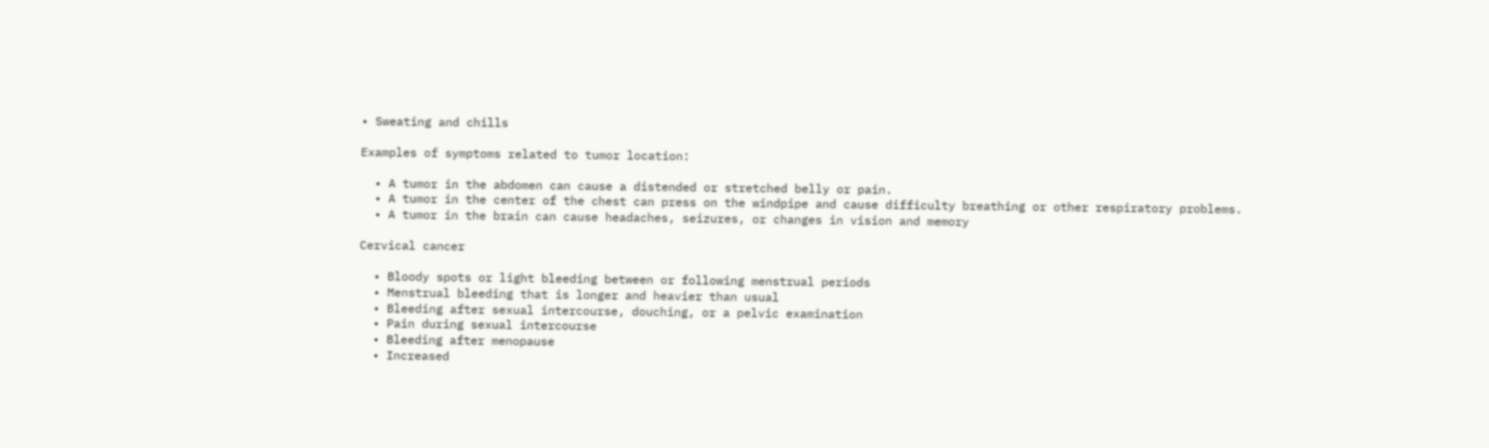• Sweating and chills

Examples of symptoms related to tumor location:

  • A tumor in the abdomen can cause a distended or stretched belly or pain.
  • A tumor in the center of the chest can press on the windpipe and cause difficulty breathing or other respiratory problems.
  • A tumor in the brain can cause headaches, seizures, or changes in vision and memory

Cervical cancer

  • Bloody spots or light bleeding between or following menstrual periods
  • Menstrual bleeding that is longer and heavier than usual
  • Bleeding after sexual intercourse, douching, or a pelvic examination
  • Pain during sexual intercourse
  • Bleeding after menopause
  • Increased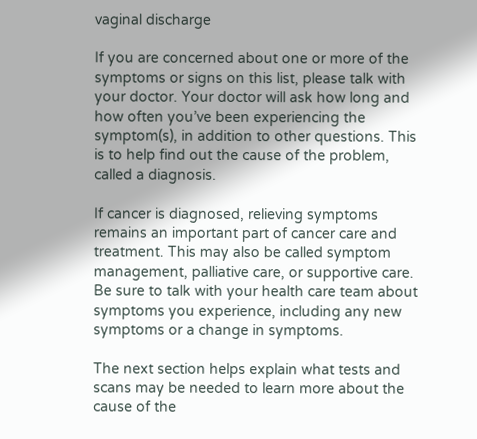vaginal discharge

If you are concerned about one or more of the symptoms or signs on this list, please talk with your doctor. Your doctor will ask how long and how often you’ve been experiencing the symptom(s), in addition to other questions. This is to help find out the cause of the problem, called a diagnosis.

If cancer is diagnosed, relieving symptoms remains an important part of cancer care and treatment. This may also be called symptom management, palliative care, or supportive care. Be sure to talk with your health care team about symptoms you experience, including any new symptoms or a change in symptoms.

The next section helps explain what tests and scans may be needed to learn more about the cause of the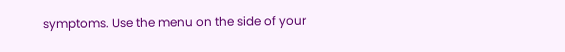symptoms. Use the menu on the side of your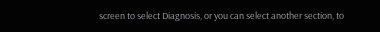screen to select Diagnosis, or you can select another section, to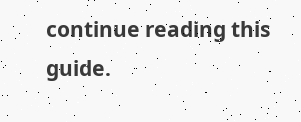continue reading this guide.